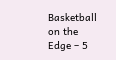Basketball on the Edge – 5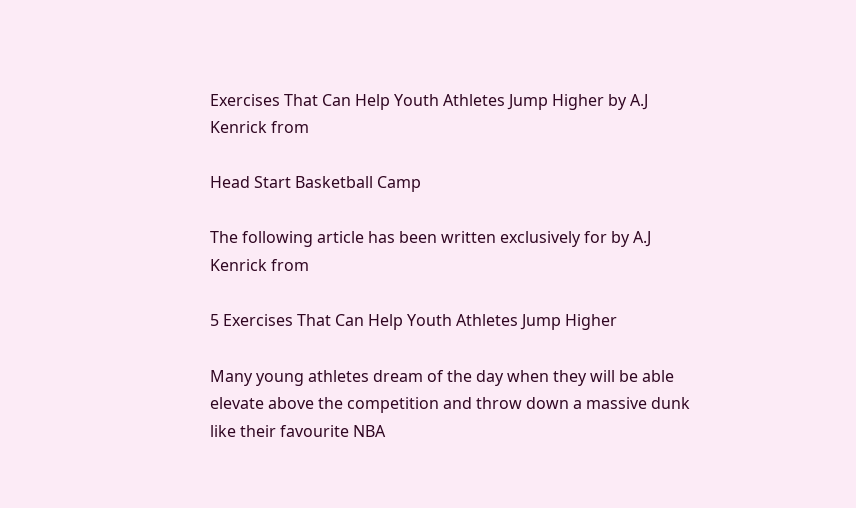Exercises That Can Help Youth Athletes Jump Higher by A.J Kenrick from

Head Start Basketball Camp

The following article has been written exclusively for by A.J Kenrick from

5 Exercises That Can Help Youth Athletes Jump Higher

Many young athletes dream of the day when they will be able elevate above the competition and throw down a massive dunk like their favourite NBA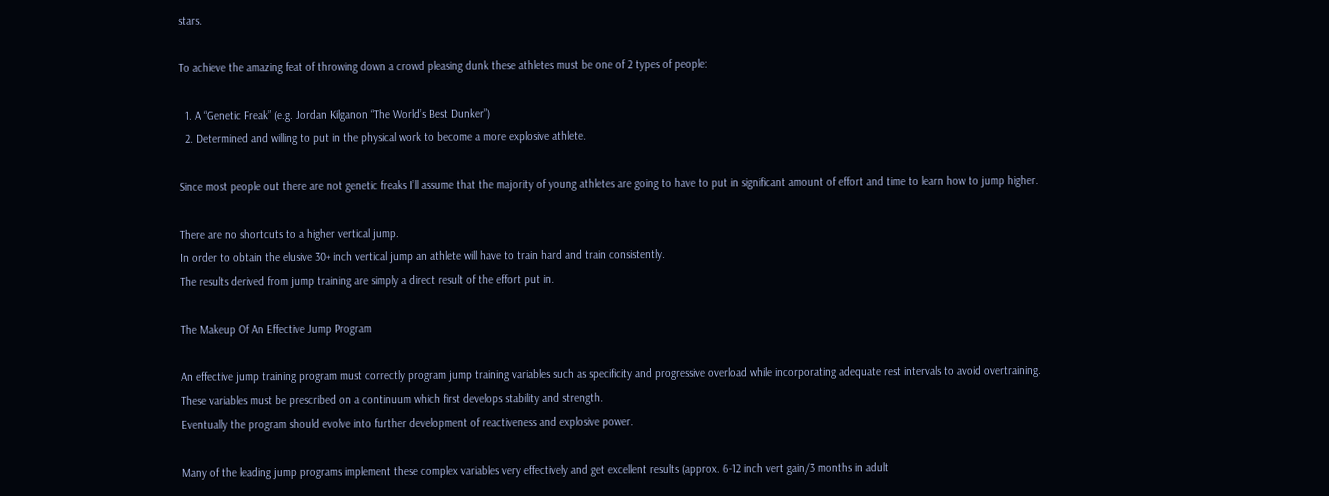stars.

To achieve the amazing feat of throwing down a crowd pleasing dunk these athletes must be one of 2 types of people:

  1. A “Genetic Freak” (e.g. Jordan Kilganon “The World’s Best Dunker”)
  2. Determined and willing to put in the physical work to become a more explosive athlete.

Since most people out there are not genetic freaks I’ll assume that the majority of young athletes are going to have to put in significant amount of effort and time to learn how to jump higher.

There are no shortcuts to a higher vertical jump.
In order to obtain the elusive 30+ inch vertical jump an athlete will have to train hard and train consistently.
The results derived from jump training are simply a direct result of the effort put in.

The Makeup Of An Effective Jump Program

An effective jump training program must correctly program jump training variables such as specificity and progressive overload while incorporating adequate rest intervals to avoid overtraining.
These variables must be prescribed on a continuum which first develops stability and strength.
Eventually the program should evolve into further development of reactiveness and explosive power.

Many of the leading jump programs implement these complex variables very effectively and get excellent results (approx. 6-12 inch vert gain/3 months in adult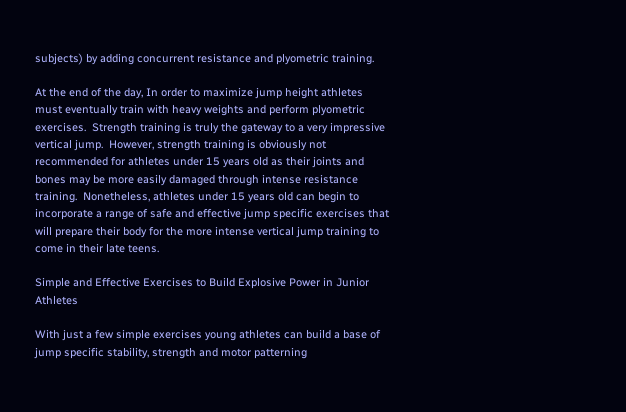subjects) by adding concurrent resistance and plyometric training.

At the end of the day, In order to maximize jump height athletes must eventually train with heavy weights and perform plyometric exercises.  Strength training is truly the gateway to a very impressive vertical jump.  However, strength training is obviously not recommended for athletes under 15 years old as their joints and bones may be more easily damaged through intense resistance training.  Nonetheless, athletes under 15 years old can begin to incorporate a range of safe and effective jump specific exercises that will prepare their body for the more intense vertical jump training to come in their late teens.

Simple and Effective Exercises to Build Explosive Power in Junior Athletes

With just a few simple exercises young athletes can build a base of jump specific stability, strength and motor patterning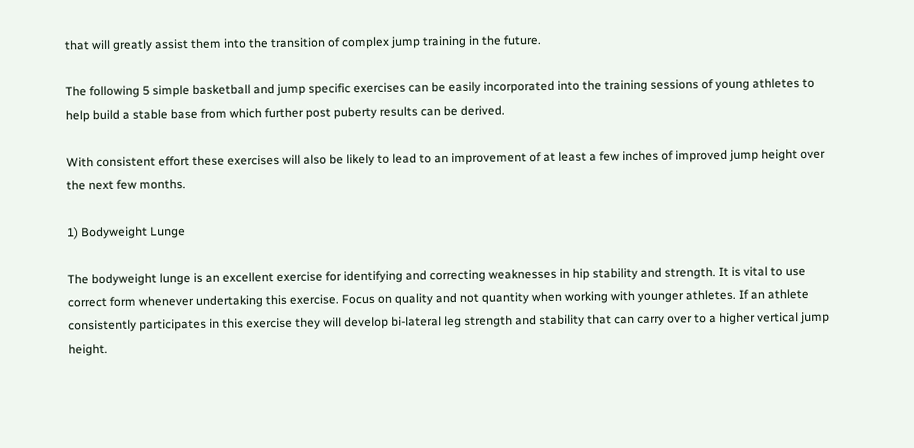that will greatly assist them into the transition of complex jump training in the future.

The following 5 simple basketball and jump specific exercises can be easily incorporated into the training sessions of young athletes to help build a stable base from which further post puberty results can be derived.

With consistent effort these exercises will also be likely to lead to an improvement of at least a few inches of improved jump height over the next few months.

1) Bodyweight Lunge

The bodyweight lunge is an excellent exercise for identifying and correcting weaknesses in hip stability and strength. It is vital to use correct form whenever undertaking this exercise. Focus on quality and not quantity when working with younger athletes. If an athlete consistently participates in this exercise they will develop bi-lateral leg strength and stability that can carry over to a higher vertical jump height.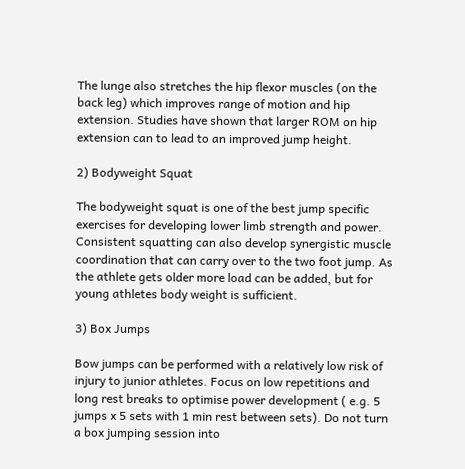The lunge also stretches the hip flexor muscles (on the back leg) which improves range of motion and hip extension. Studies have shown that larger ROM on hip extension can to lead to an improved jump height.

2) Bodyweight Squat

The bodyweight squat is one of the best jump specific exercises for developing lower limb strength and power. Consistent squatting can also develop synergistic muscle coordination that can carry over to the two foot jump. As the athlete gets older more load can be added, but for young athletes body weight is sufficient.

3) Box Jumps

Bow jumps can be performed with a relatively low risk of injury to junior athletes. Focus on low repetitions and long rest breaks to optimise power development ( e.g. 5 jumps x 5 sets with 1 min rest between sets). Do not turn a box jumping session into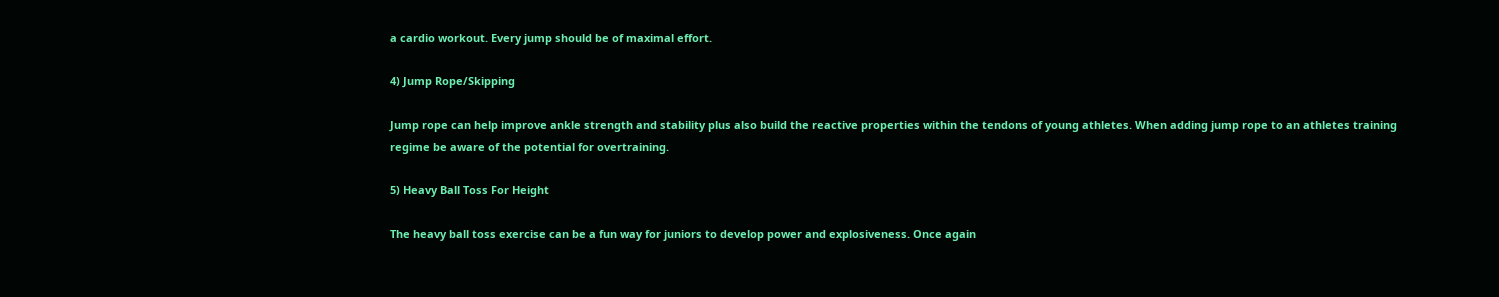a cardio workout. Every jump should be of maximal effort.

4) Jump Rope/Skipping

Jump rope can help improve ankle strength and stability plus also build the reactive properties within the tendons of young athletes. When adding jump rope to an athletes training regime be aware of the potential for overtraining.

5) Heavy Ball Toss For Height

The heavy ball toss exercise can be a fun way for juniors to develop power and explosiveness. Once again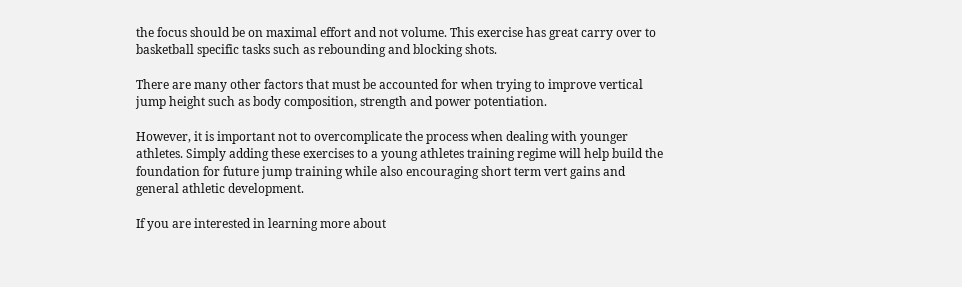the focus should be on maximal effort and not volume. This exercise has great carry over to basketball specific tasks such as rebounding and blocking shots.

There are many other factors that must be accounted for when trying to improve vertical jump height such as body composition, strength and power potentiation.

However, it is important not to overcomplicate the process when dealing with younger athletes. Simply adding these exercises to a young athletes training regime will help build the foundation for future jump training while also encouraging short term vert gains and general athletic development.

If you are interested in learning more about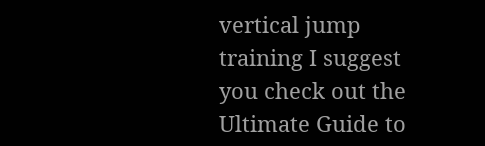vertical jump training I suggest you check out the Ultimate Guide to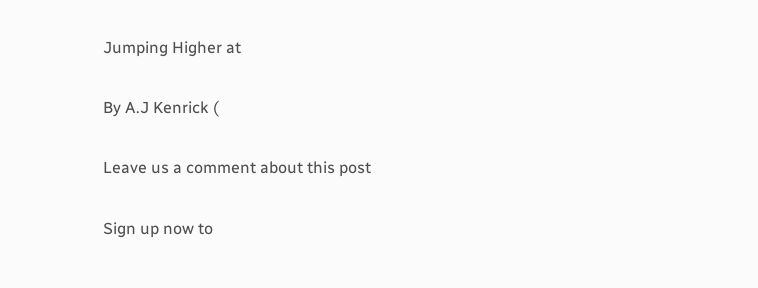Jumping Higher at

By A.J Kenrick (

Leave us a comment about this post

Sign up now to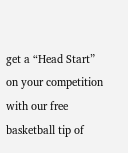get a “Head Start” on your competition with our free basketball tip of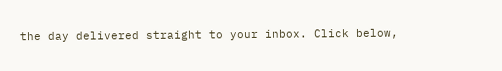the day delivered straight to your inbox. Click below,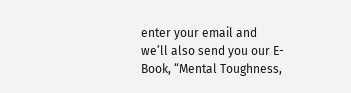enter your email and we’ll also send you our E-Book, “Mental Toughness,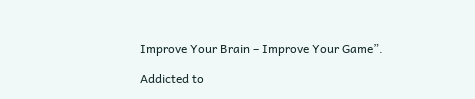Improve Your Brain – Improve Your Game”.

Addicted to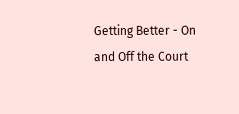Getting Better - On and Off the Court